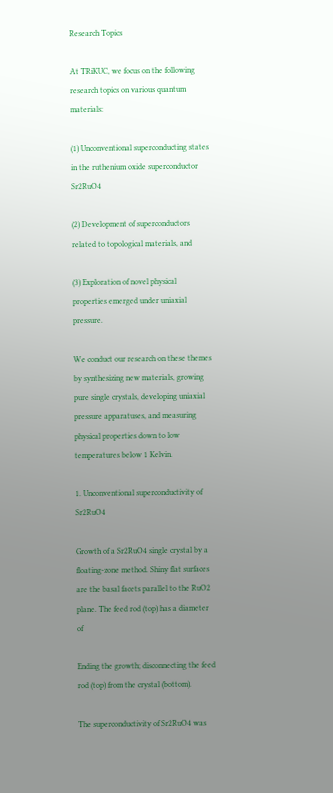Research Topics

At TRiKUC, we focus on the following research topics on various quantum materials:

(1) Unconventional superconducting states in the ruthenium oxide superconductor Sr2RuO4

(2) Development of superconductors related to topological materials, and

(3) Exploration of novel physical properties emerged under uniaxial pressure.

We conduct our research on these themes by synthesizing new materials, growing pure single crystals, developing uniaxial pressure apparatuses, and measuring physical properties down to low temperatures below 1 Kelvin.

1. Unconventional superconductivity of Sr2RuO4

Growth of a Sr2RuO4 single crystal by a floating-zone method. Shiny flat surfaces are the basal facets parallel to the RuO2 plane. The feed rod (top) has a diameter of

Ending the growth; disconnecting the feed rod (top) from the crystal (bottom).

The superconductivity of Sr2RuO4 was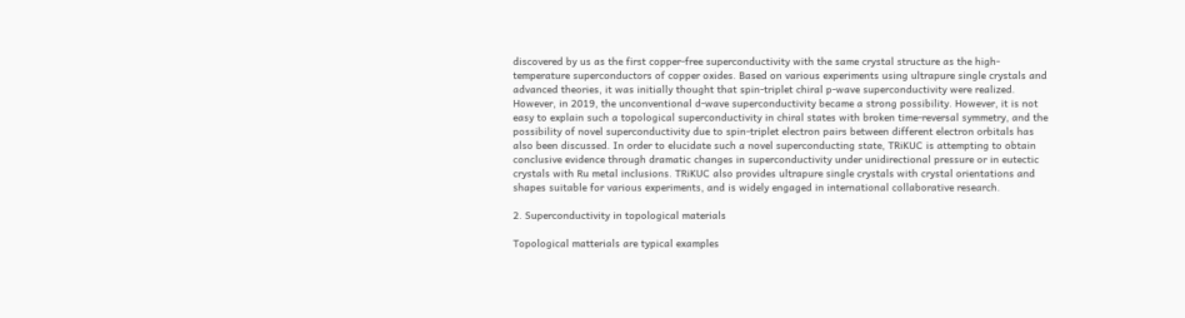discovered by us as the first copper-free superconductivity with the same crystal structure as the high-temperature superconductors of copper oxides. Based on various experiments using ultrapure single crystals and advanced theories, it was initially thought that spin-triplet chiral p-wave superconductivity were realized. However, in 2019, the unconventional d-wave superconductivity became a strong possibility. However, it is not easy to explain such a topological superconductivity in chiral states with broken time-reversal symmetry, and the possibility of novel superconductivity due to spin-triplet electron pairs between different electron orbitals has also been discussed. In order to elucidate such a novel superconducting state, TRiKUC is attempting to obtain conclusive evidence through dramatic changes in superconductivity under unidirectional pressure or in eutectic crystals with Ru metal inclusions. TRiKUC also provides ultrapure single crystals with crystal orientations and shapes suitable for various experiments, and is widely engaged in international collaborative research.

2. Superconductivity in topological materials

Topological matterials are typical examples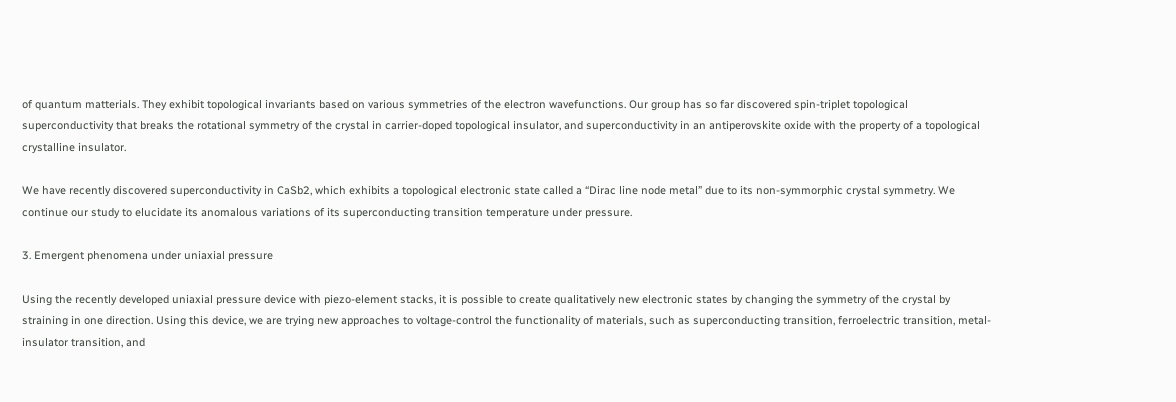of quantum matterials. They exhibit topological invariants based on various symmetries of the electron wavefunctions. Our group has so far discovered spin-triplet topological superconductivity that breaks the rotational symmetry of the crystal in carrier-doped topological insulator, and superconductivity in an antiperovskite oxide with the property of a topological crystalline insulator.

We have recently discovered superconductivity in CaSb2, which exhibits a topological electronic state called a “Dirac line node metal” due to its non-symmorphic crystal symmetry. We continue our study to elucidate its anomalous variations of its superconducting transition temperature under pressure.

3. Emergent phenomena under uniaxial pressure

Using the recently developed uniaxial pressure device with piezo-element stacks, it is possible to create qualitatively new electronic states by changing the symmetry of the crystal by straining in one direction. Using this device, we are trying new approaches to voltage-control the functionality of materials, such as superconducting transition, ferroelectric transition, metal-insulator transition, and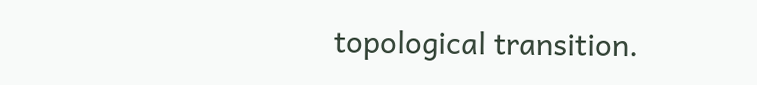topological transition.